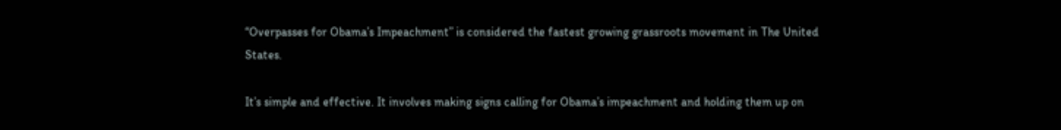“Overpasses for Obama’s Impeachment” is considered the fastest growing grassroots movement in The United States.

It’s simple and effective. It involves making signs calling for Obama’s impeachment and holding them up on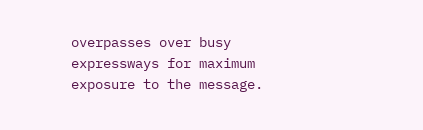overpasses over busy expressways for maximum exposure to the message.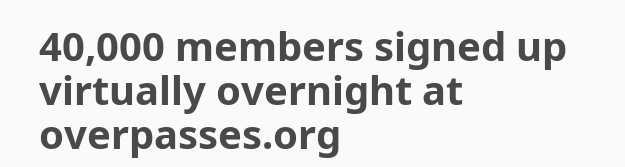40,000 members signed up virtually overnight at overpasses.org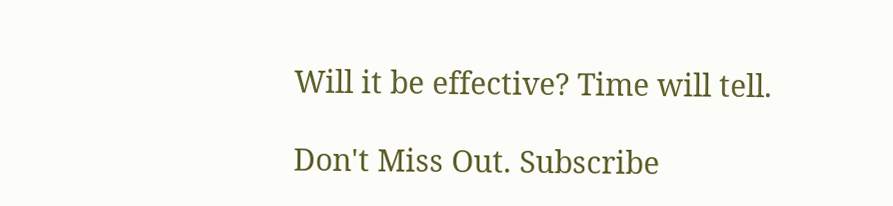Will it be effective? Time will tell.

Don't Miss Out. Subscribe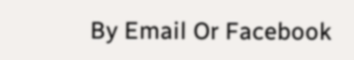By Email Or Facebook